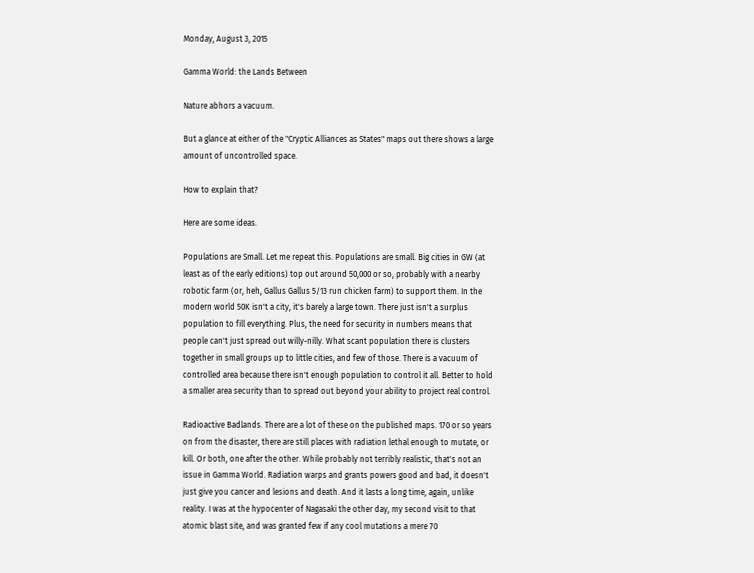Monday, August 3, 2015

Gamma World: the Lands Between

Nature abhors a vacuum.

But a glance at either of the "Cryptic Alliances as States" maps out there shows a large amount of uncontrolled space.

How to explain that?

Here are some ideas.

Populations are Small. Let me repeat this. Populations are small. Big cities in GW (at least as of the early editions) top out around 50,000 or so, probably with a nearby robotic farm (or, heh, Gallus Gallus 5/13 run chicken farm) to support them. In the modern world 50K isn't a city, it's barely a large town. There just isn't a surplus population to fill everything. Plus, the need for security in numbers means that people can't just spread out willy-nilly. What scant population there is clusters together in small groups up to little cities, and few of those. There is a vacuum of controlled area because there isn't enough population to control it all. Better to hold a smaller area security than to spread out beyond your ability to project real control.

Radioactive Badlands. There are a lot of these on the published maps. 170 or so years on from the disaster, there are still places with radiation lethal enough to mutate, or kill. Or both, one after the other. While probably not terribly realistic, that's not an issue in Gamma World. Radiation warps and grants powers good and bad, it doesn't just give you cancer and lesions and death. And it lasts a long time, again, unlike reality. I was at the hypocenter of Nagasaki the other day, my second visit to that atomic blast site, and was granted few if any cool mutations a mere 70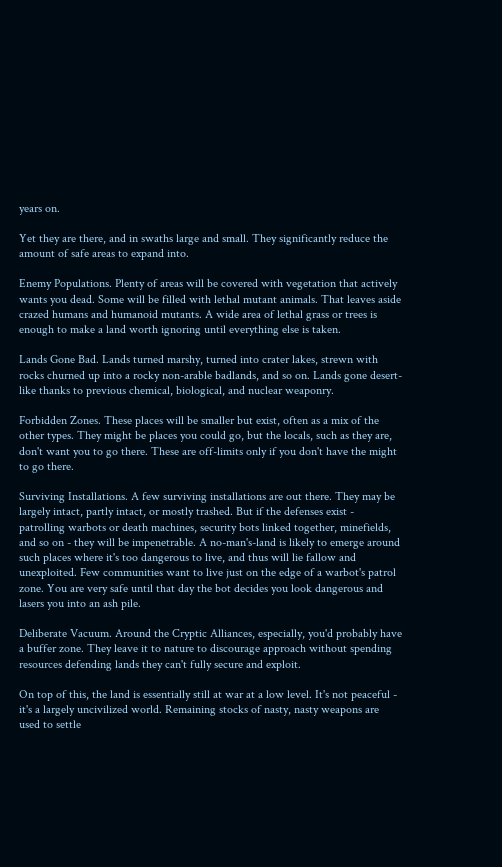years on.

Yet they are there, and in swaths large and small. They significantly reduce the amount of safe areas to expand into.

Enemy Populations. Plenty of areas will be covered with vegetation that actively wants you dead. Some will be filled with lethal mutant animals. That leaves aside crazed humans and humanoid mutants. A wide area of lethal grass or trees is enough to make a land worth ignoring until everything else is taken.

Lands Gone Bad. Lands turned marshy, turned into crater lakes, strewn with rocks churned up into a rocky non-arable badlands, and so on. Lands gone desert-like thanks to previous chemical, biological, and nuclear weaponry.

Forbidden Zones. These places will be smaller but exist, often as a mix of the other types. They might be places you could go, but the locals, such as they are, don't want you to go there. These are off-limits only if you don't have the might to go there.

Surviving Installations. A few surviving installations are out there. They may be largely intact, partly intact, or mostly trashed. But if the defenses exist - patrolling warbots or death machines, security bots linked together, minefields, and so on - they will be impenetrable. A no-man's-land is likely to emerge around such places where it's too dangerous to live, and thus will lie fallow and unexploited. Few communities want to live just on the edge of a warbot's patrol zone. You are very safe until that day the bot decides you look dangerous and lasers you into an ash pile.

Deliberate Vacuum. Around the Cryptic Alliances, especially, you'd probably have a buffer zone. They leave it to nature to discourage approach without spending resources defending lands they can't fully secure and exploit.

On top of this, the land is essentially still at war at a low level. It's not peaceful - it's a largely uncivilized world. Remaining stocks of nasty, nasty weapons are used to settle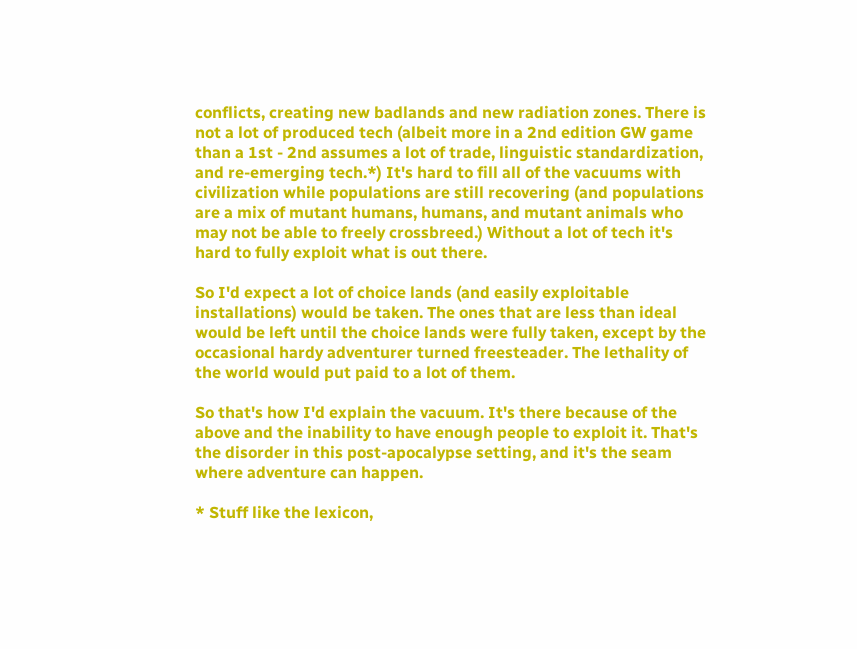conflicts, creating new badlands and new radiation zones. There is not a lot of produced tech (albeit more in a 2nd edition GW game than a 1st - 2nd assumes a lot of trade, linguistic standardization, and re-emerging tech.*) It's hard to fill all of the vacuums with civilization while populations are still recovering (and populations are a mix of mutant humans, humans, and mutant animals who may not be able to freely crossbreed.) Without a lot of tech it's hard to fully exploit what is out there.

So I'd expect a lot of choice lands (and easily exploitable installations) would be taken. The ones that are less than ideal would be left until the choice lands were fully taken, except by the occasional hardy adventurer turned freesteader. The lethality of the world would put paid to a lot of them.

So that's how I'd explain the vacuum. It's there because of the above and the inability to have enough people to exploit it. That's the disorder in this post-apocalypse setting, and it's the seam where adventure can happen.

* Stuff like the lexicon,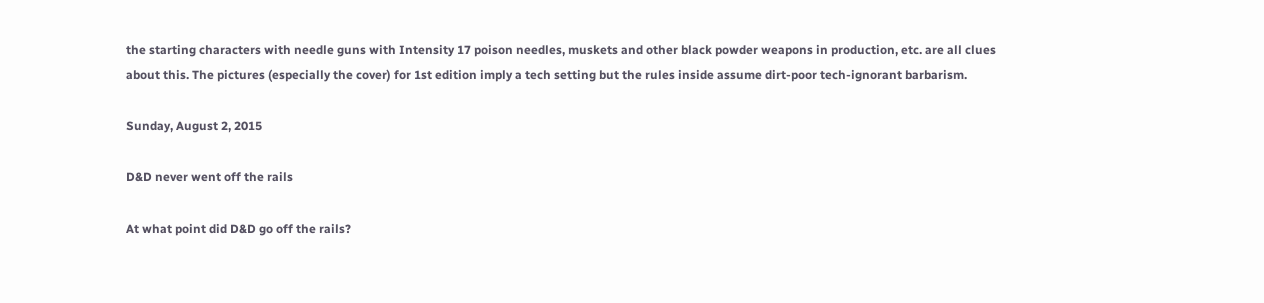the starting characters with needle guns with Intensity 17 poison needles, muskets and other black powder weapons in production, etc. are all clues about this. The pictures (especially the cover) for 1st edition imply a tech setting but the rules inside assume dirt-poor tech-ignorant barbarism.

Sunday, August 2, 2015

D&D never went off the rails

At what point did D&D go off the rails?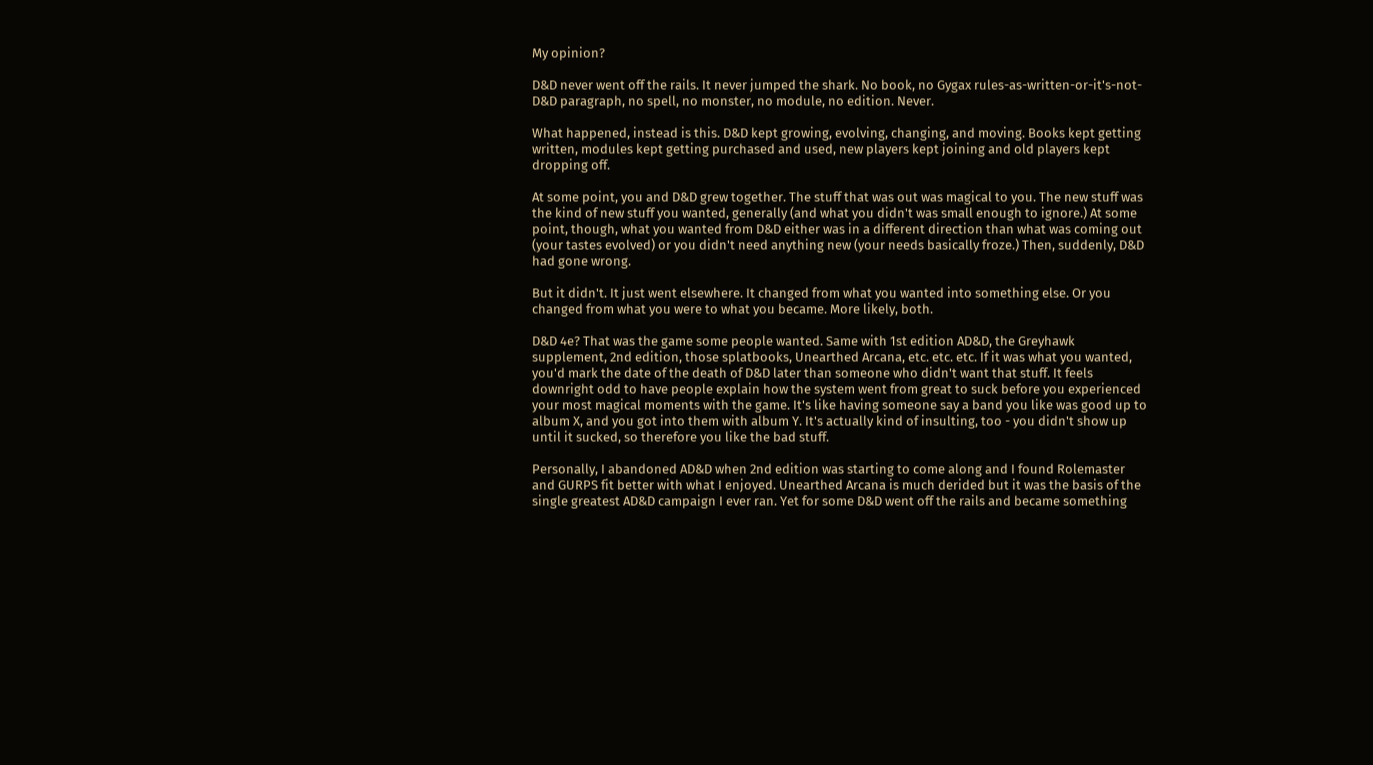My opinion?

D&D never went off the rails. It never jumped the shark. No book, no Gygax rules-as-written-or-it's-not-D&D paragraph, no spell, no monster, no module, no edition. Never.

What happened, instead is this. D&D kept growing, evolving, changing, and moving. Books kept getting written, modules kept getting purchased and used, new players kept joining and old players kept dropping off.

At some point, you and D&D grew together. The stuff that was out was magical to you. The new stuff was the kind of new stuff you wanted, generally (and what you didn't was small enough to ignore.) At some point, though, what you wanted from D&D either was in a different direction than what was coming out (your tastes evolved) or you didn't need anything new (your needs basically froze.) Then, suddenly, D&D had gone wrong.

But it didn't. It just went elsewhere. It changed from what you wanted into something else. Or you changed from what you were to what you became. More likely, both.

D&D 4e? That was the game some people wanted. Same with 1st edition AD&D, the Greyhawk supplement, 2nd edition, those splatbooks, Unearthed Arcana, etc. etc. etc. If it was what you wanted, you'd mark the date of the death of D&D later than someone who didn't want that stuff. It feels downright odd to have people explain how the system went from great to suck before you experienced your most magical moments with the game. It's like having someone say a band you like was good up to album X, and you got into them with album Y. It's actually kind of insulting, too - you didn't show up until it sucked, so therefore you like the bad stuff.

Personally, I abandoned AD&D when 2nd edition was starting to come along and I found Rolemaster and GURPS fit better with what I enjoyed. Unearthed Arcana is much derided but it was the basis of the single greatest AD&D campaign I ever ran. Yet for some D&D went off the rails and became something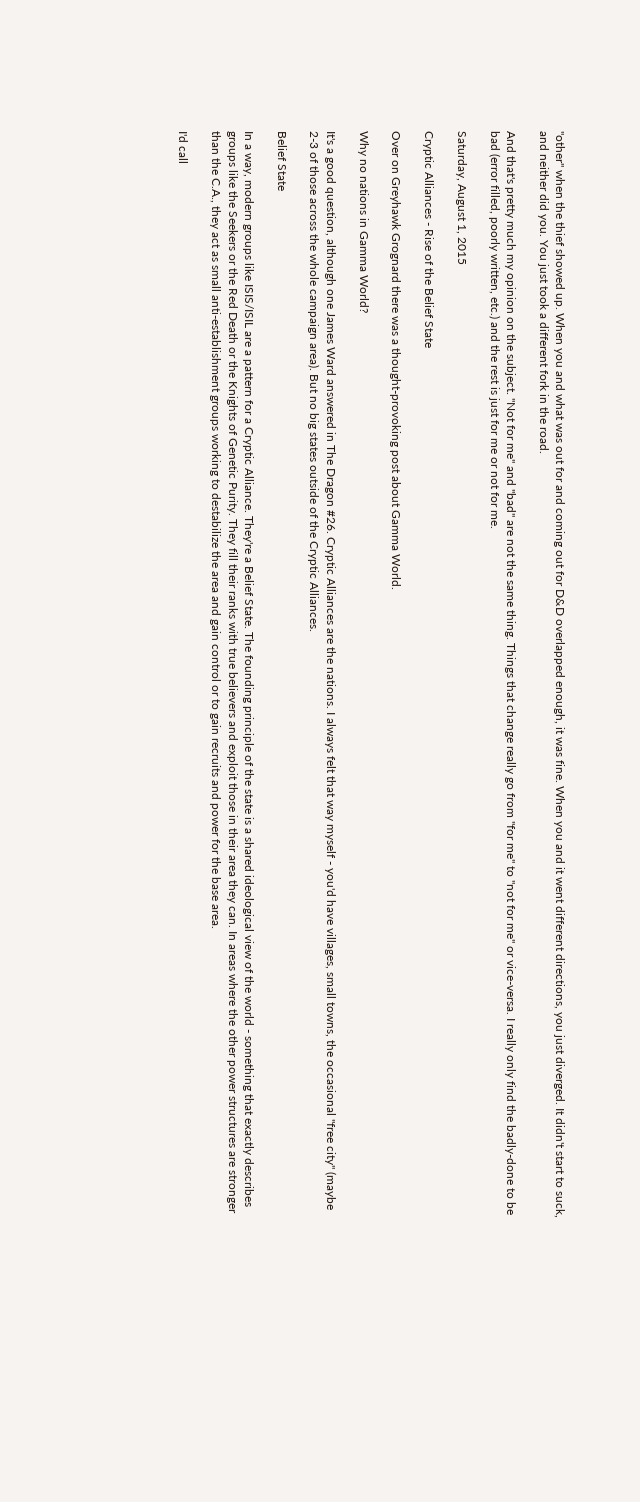"other" when the thief showed up. When you and what was out for and coming out for D&D overlapped enough, it was fine. When you and it went different directions, you just diverged. It didn't start to suck, and neither did you. You just took a different fork in the road.

And that's pretty much my opinion on the subject. "Not for me" and "bad" are not the same thing. Things that change really go from "for me" to "not for me" or vice-versa. I really only find the badly-done to be bad (error filled, poorly written, etc.) and the rest is just for me or not for me.

Saturday, August 1, 2015

Cryptic Alliances - Rise of the Belief State

Over on Greyhawk Grognard there was a thought-provoking post about Gamma World.

Why no nations in Gamma World?

It's a good question, although one James Ward answered in The Dragon #26. Cryptic Alliances are the nations. I always felt that way myself - you'd have villages, small towns, the occasional "free city" (maybe 2-3 of those across the whole campaign area). But no big states outside of the Cryptic Alliances.

Belief State

In a way, modern groups like ISIS/ISIL are a pattern for a Cryptic Alliance. They're a Belief State. The founding principle of the state is a shared ideological view of the world - something that exactly describes groups like the Seekers or the Red Death or the Knights of Genetic Purity. They fill their ranks with true believers and exploit those in their area they can. In areas where the other power structures are stronger than the C.A., they act as small anti-establishment groups working to destabilize the area and gain control or to gain recruits and power for the base area.

I'd call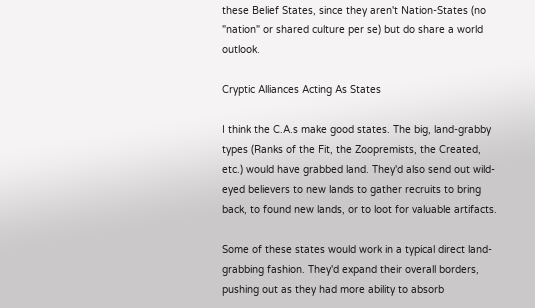these Belief States, since they aren't Nation-States (no "nation" or shared culture per se) but do share a world outlook.

Cryptic Alliances Acting As States

I think the C.A.s make good states. The big, land-grabby types (Ranks of the Fit, the Zoopremists, the Created, etc.) would have grabbed land. They'd also send out wild-eyed believers to new lands to gather recruits to bring back, to found new lands, or to loot for valuable artifacts.

Some of these states would work in a typical direct land-grabbing fashion. They'd expand their overall borders, pushing out as they had more ability to absorb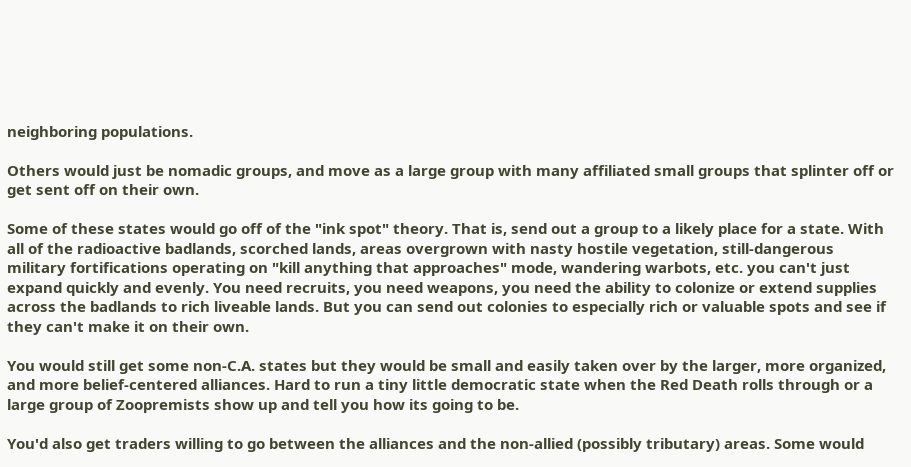neighboring populations.

Others would just be nomadic groups, and move as a large group with many affiliated small groups that splinter off or get sent off on their own.

Some of these states would go off of the "ink spot" theory. That is, send out a group to a likely place for a state. With all of the radioactive badlands, scorched lands, areas overgrown with nasty hostile vegetation, still-dangerous military fortifications operating on "kill anything that approaches" mode, wandering warbots, etc. you can't just expand quickly and evenly. You need recruits, you need weapons, you need the ability to colonize or extend supplies across the badlands to rich liveable lands. But you can send out colonies to especially rich or valuable spots and see if they can't make it on their own.

You would still get some non-C.A. states but they would be small and easily taken over by the larger, more organized, and more belief-centered alliances. Hard to run a tiny little democratic state when the Red Death rolls through or a large group of Zoopremists show up and tell you how its going to be.

You'd also get traders willing to go between the alliances and the non-allied (possibly tributary) areas. Some would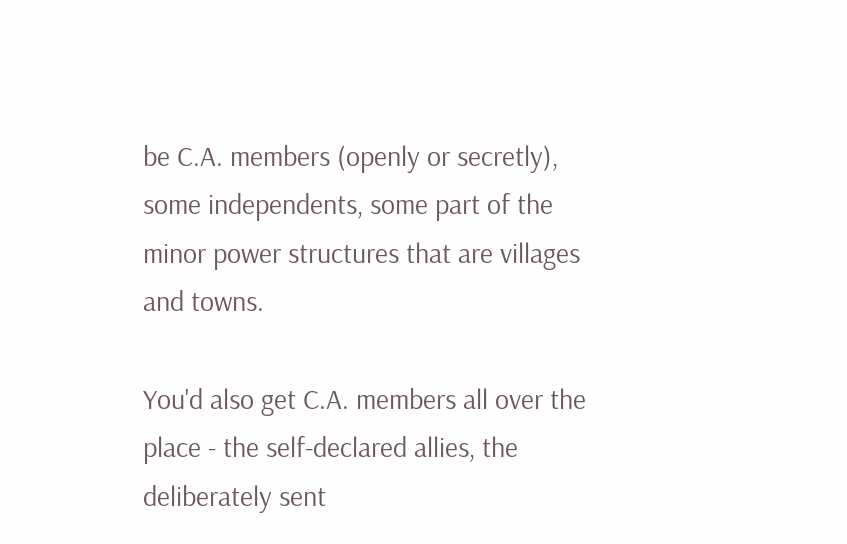be C.A. members (openly or secretly), some independents, some part of the minor power structures that are villages and towns.

You'd also get C.A. members all over the place - the self-declared allies, the deliberately sent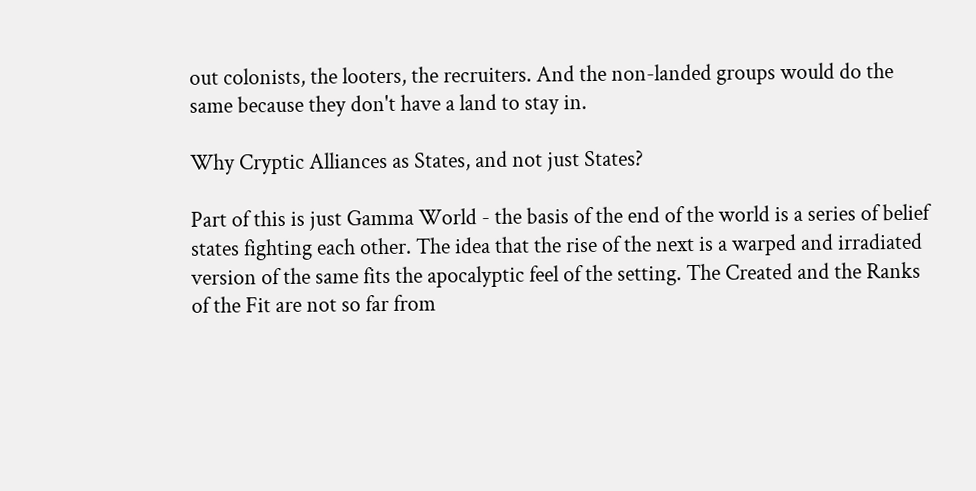out colonists, the looters, the recruiters. And the non-landed groups would do the same because they don't have a land to stay in.

Why Cryptic Alliances as States, and not just States?

Part of this is just Gamma World - the basis of the end of the world is a series of belief states fighting each other. The idea that the rise of the next is a warped and irradiated version of the same fits the apocalyptic feel of the setting. The Created and the Ranks of the Fit are not so far from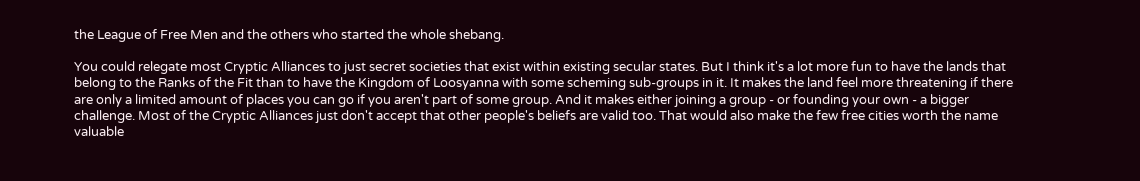the League of Free Men and the others who started the whole shebang.

You could relegate most Cryptic Alliances to just secret societies that exist within existing secular states. But I think it's a lot more fun to have the lands that belong to the Ranks of the Fit than to have the Kingdom of Loosyanna with some scheming sub-groups in it. It makes the land feel more threatening if there are only a limited amount of places you can go if you aren't part of some group. And it makes either joining a group - or founding your own - a bigger challenge. Most of the Cryptic Alliances just don't accept that other people's beliefs are valid too. That would also make the few free cities worth the name valuable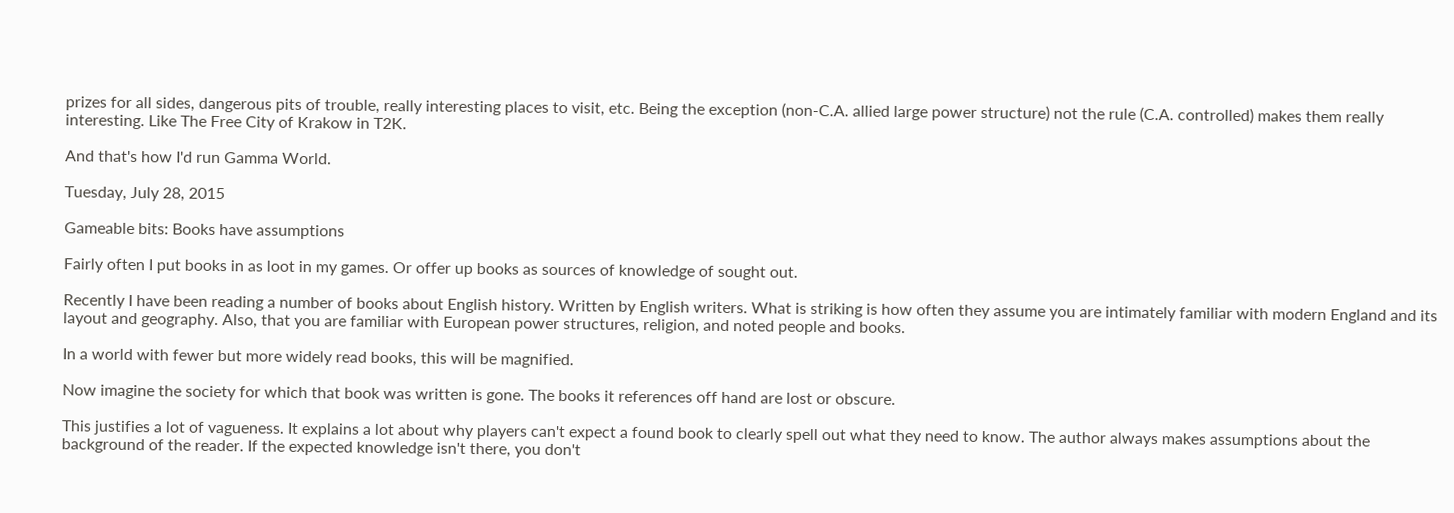prizes for all sides, dangerous pits of trouble, really interesting places to visit, etc. Being the exception (non-C.A. allied large power structure) not the rule (C.A. controlled) makes them really interesting. Like The Free City of Krakow in T2K.

And that's how I'd run Gamma World.

Tuesday, July 28, 2015

Gameable bits: Books have assumptions

Fairly often I put books in as loot in my games. Or offer up books as sources of knowledge of sought out.

Recently I have been reading a number of books about English history. Written by English writers. What is striking is how often they assume you are intimately familiar with modern England and its layout and geography. Also, that you are familiar with European power structures, religion, and noted people and books.

In a world with fewer but more widely read books, this will be magnified.

Now imagine the society for which that book was written is gone. The books it references off hand are lost or obscure.

This justifies a lot of vagueness. It explains a lot about why players can't expect a found book to clearly spell out what they need to know. The author always makes assumptions about the background of the reader. If the expected knowledge isn't there, you don't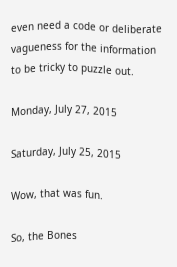even need a code or deliberate vagueness for the information to be tricky to puzzle out.

Monday, July 27, 2015

Saturday, July 25, 2015

Wow, that was fun.

So, the Bones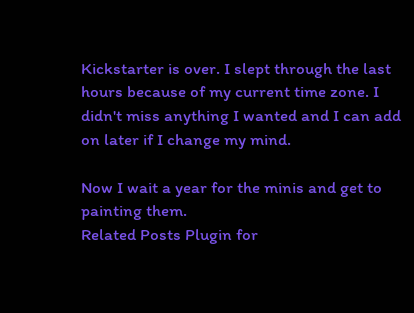Kickstarter is over. I slept through the last hours because of my current time zone. I didn't miss anything I wanted and I can add on later if I change my mind.

Now I wait a year for the minis and get to painting them.
Related Posts Plugin for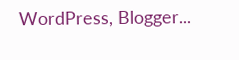WordPress, Blogger...